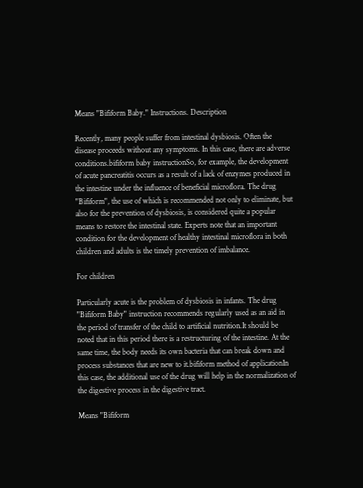Means "Bifiform Baby." Instructions. Description

Recently, many people suffer from intestinal dysbiosis. Often the disease proceeds without any symptoms. In this case, there are adverse conditions.bifiform baby instructionSo, for example, the development of acute pancreatitis occurs as a result of a lack of enzymes produced in the intestine under the influence of beneficial microflora. The drug "Bifiform", the use of which is recommended not only to eliminate, but also for the prevention of dysbiosis, is considered quite a popular means to restore the intestinal state. Experts note that an important condition for the development of healthy intestinal microflora in both children and adults is the timely prevention of imbalance.

For children

Particularly acute is the problem of dysbiosis in infants. The drug "Bifiform Baby" instruction recommends regularly used as an aid in the period of transfer of the child to artificial nutrition.It should be noted that in this period there is a restructuring of the intestine. At the same time, the body needs its own bacteria that can break down and process substances that are new to it.bifiform method of applicationIn this case, the additional use of the drug will help in the normalization of the digestive process in the digestive tract.

Means "Bifiform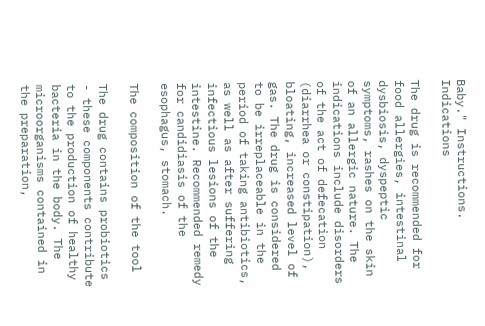Baby." Instructions. Indications

The drug is recommended for food allergies, intestinal dysbiosis, dyspeptic symptoms, rashes on the skin of an allergic nature. The indications include disorders of the act of defecation (diarrhea or constipation), bloating, increased level of gas. The drug is considered to be irreplaceable in the period of taking antibiotics, as well as after suffering infectious lesions of the intestine. Recommended remedy for candidiasis of the esophagus, stomach.

The composition of the tool

The drug contains probiotics - these components contribute to the production of healthy bacteria in the body. The microorganisms contained in the preparation,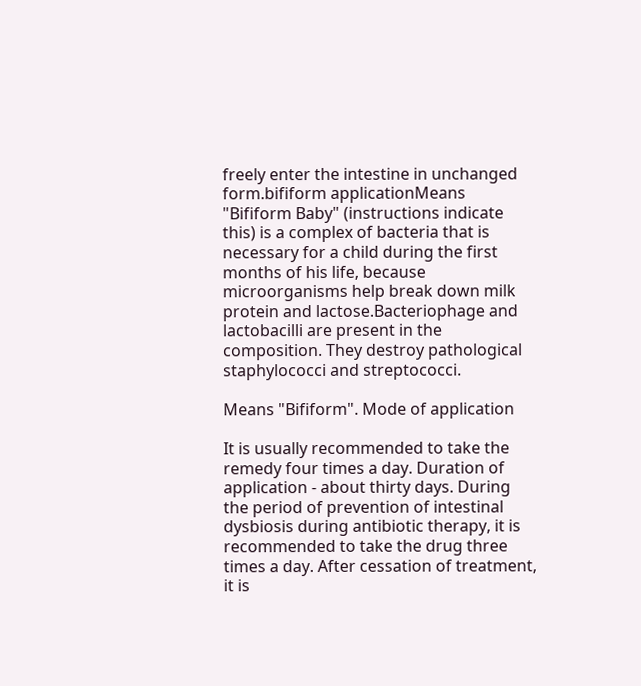freely enter the intestine in unchanged form.bifiform applicationMeans "Bifiform Baby" (instructions indicate this) is a complex of bacteria that is necessary for a child during the first months of his life, because microorganisms help break down milk protein and lactose.Bacteriophage and lactobacilli are present in the composition. They destroy pathological staphylococci and streptococci.

Means "Bifiform". Mode of application

It is usually recommended to take the remedy four times a day. Duration of application - about thirty days. During the period of prevention of intestinal dysbiosis during antibiotic therapy, it is recommended to take the drug three times a day. After cessation of treatment, it is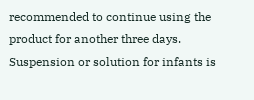recommended to continue using the product for another three days. Suspension or solution for infants is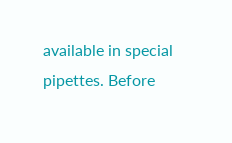available in special pipettes. Before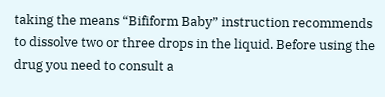taking the means “Bifiform Baby” instruction recommends to dissolve two or three drops in the liquid. Before using the drug you need to consult a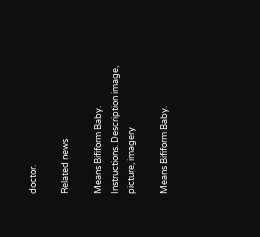doctor.

Related news

Means Bifiform Baby. Instructions. Description image, picture, imagery

Means Bifiform Baby.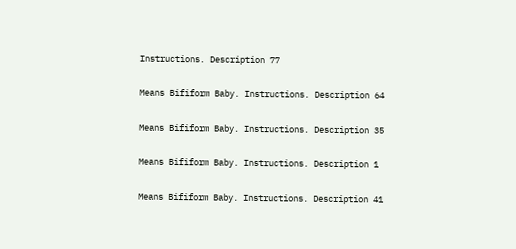Instructions. Description 77

Means Bifiform Baby. Instructions. Description 64

Means Bifiform Baby. Instructions. Description 35

Means Bifiform Baby. Instructions. Description 1

Means Bifiform Baby. Instructions. Description 41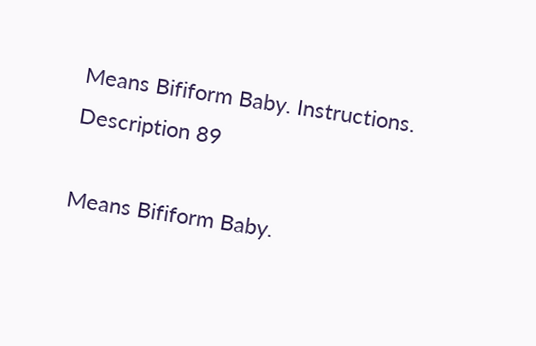Means Bifiform Baby. Instructions. Description 89

Means Bifiform Baby.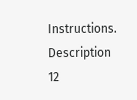Instructions. Description 12